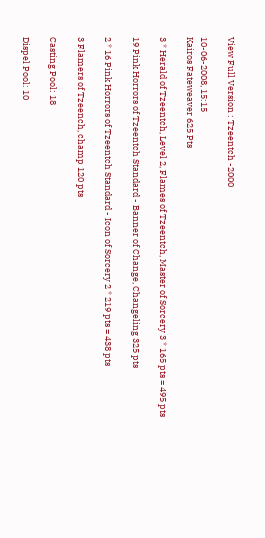View Full Version : Tzeentch -2000

10-06-2008, 15:15
Kairos Fateweaver 625 Pts

3 * Herald of Tzeentch, Level 2, Flames of Tzeentch, Master of Sorcery 3 * 165 pts = 495 pts

19 Pink Horrors of Tzeentch Standard - Banner of Change, Changeling 325 pts

2 * 16 Pink Horrors of Tzeentch Standard - Icon of Sorcery 2 * 219 pts = 438 pts

3 Flamers of Tzeench, champ 120 pts

Casting Pool: 18

Dispel Pool: 10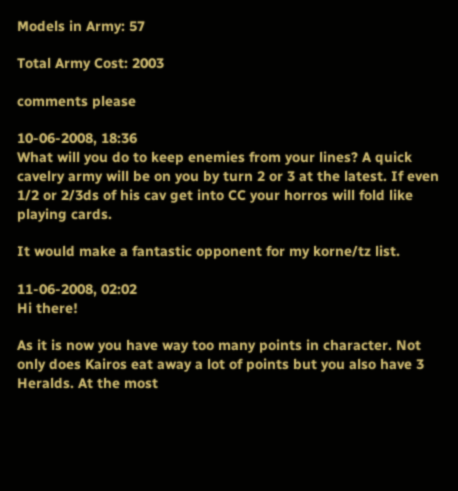Models in Army: 57

Total Army Cost: 2003

comments please

10-06-2008, 18:36
What will you do to keep enemies from your lines? A quick cavelry army will be on you by turn 2 or 3 at the latest. If even 1/2 or 2/3ds of his cav get into CC your horros will fold like playing cards.

It would make a fantastic opponent for my korne/tz list.

11-06-2008, 02:02
Hi there!

As it is now you have way too many points in character. Not only does Kairos eat away a lot of points but you also have 3 Heralds. At the most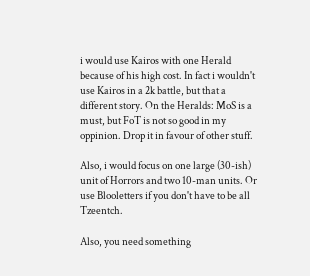i would use Kairos with one Herald because of his high cost. In fact i wouldn't use Kairos in a 2k battle, but that a different story. On the Heralds: MoS is a must, but FoT is not so good in my oppinion. Drop it in favour of other stuff.

Also, i would focus on one large (30-ish) unit of Horrors and two 10-man units. Or use Blooletters if you don't have to be all Tzeentch.

Also, you need something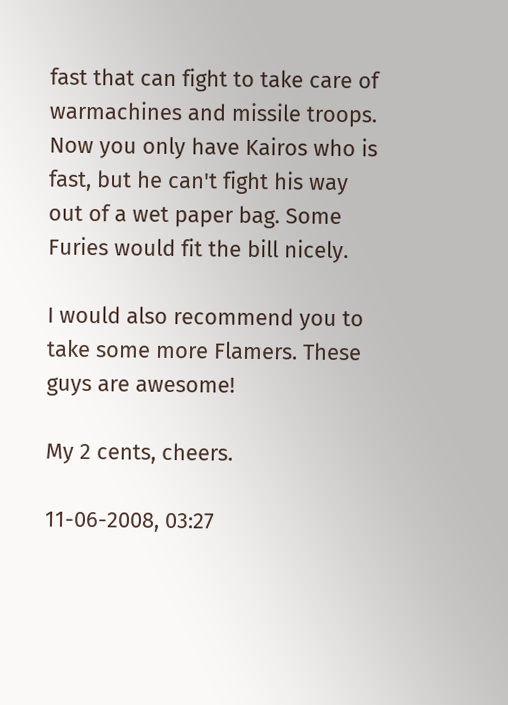fast that can fight to take care of warmachines and missile troops. Now you only have Kairos who is fast, but he can't fight his way out of a wet paper bag. Some Furies would fit the bill nicely.

I would also recommend you to take some more Flamers. These guys are awesome!

My 2 cents, cheers.

11-06-2008, 03:27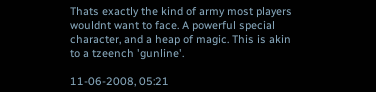Thats exactly the kind of army most players wouldnt want to face. A powerful special character, and a heap of magic. This is akin to a tzeench 'gunline'.

11-06-2008, 05:21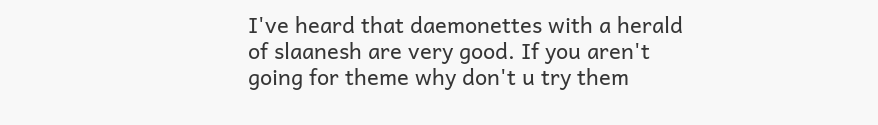I've heard that daemonettes with a herald of slaanesh are very good. If you aren't going for theme why don't u try them